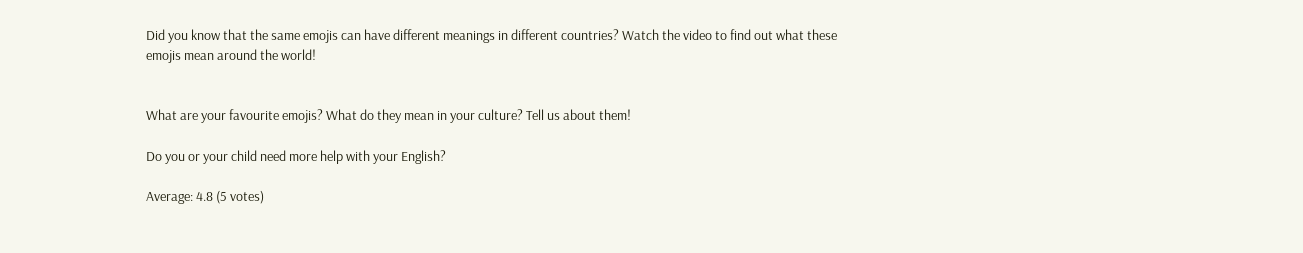Did you know that the same emojis can have different meanings in different countries? Watch the video to find out what these emojis mean around the world!


What are your favourite emojis? What do they mean in your culture? Tell us about them!

Do you or your child need more help with your English?

Average: 4.8 (5 votes)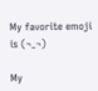My favorite emoji is (¬_¬)

My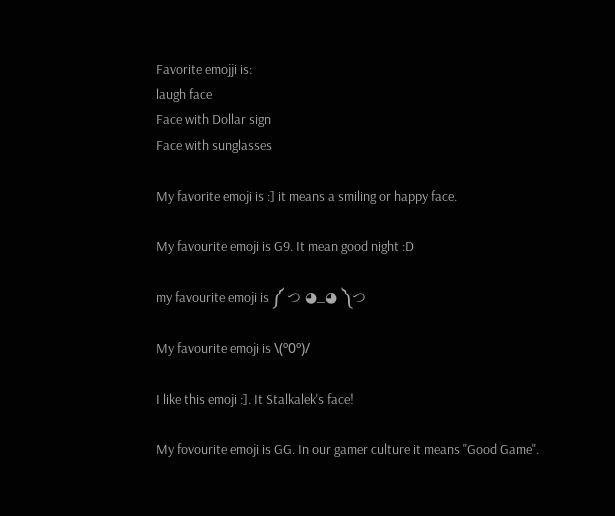Favorite emojji is:
laugh face
Face with Dollar sign
Face with sunglasses

My favorite emoji is :] it means a smiling or happy face.

My favourite emoji is G9. It mean good night :D

my favourite emoji is ༼ つ ◕_◕ ༽つ

My favourite emoji is \(º0º)/

I like this emoji :]. It Stalkalek's face!

My fovourite emoji is GG. In our gamer culture it means "Good Game".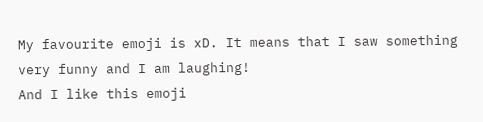My favourite emoji is xD. It means that I saw something very funny and I am laughing!
And I like this emoji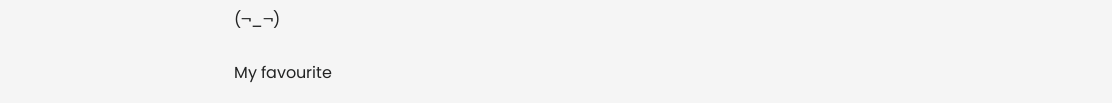(¬_¬)

My favourite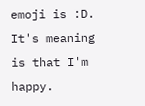emoji is :D. It's meaning is that I'm happy.